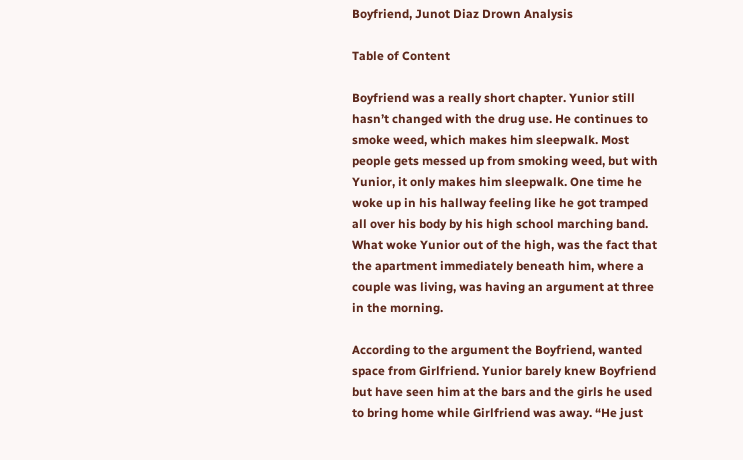Boyfriend, Junot Diaz Drown Analysis

Table of Content

Boyfriend was a really short chapter. Yunior still hasn’t changed with the drug use. He continues to smoke weed, which makes him sleepwalk. Most people gets messed up from smoking weed, but with Yunior, it only makes him sleepwalk. One time he woke up in his hallway feeling like he got tramped all over his body by his high school marching band. What woke Yunior out of the high, was the fact that the apartment immediately beneath him, where a couple was living, was having an argument at three in the morning.

According to the argument the Boyfriend, wanted space from Girlfriend. Yunior barely knew Boyfriend but have seen him at the bars and the girls he used to bring home while Girlfriend was away. “He just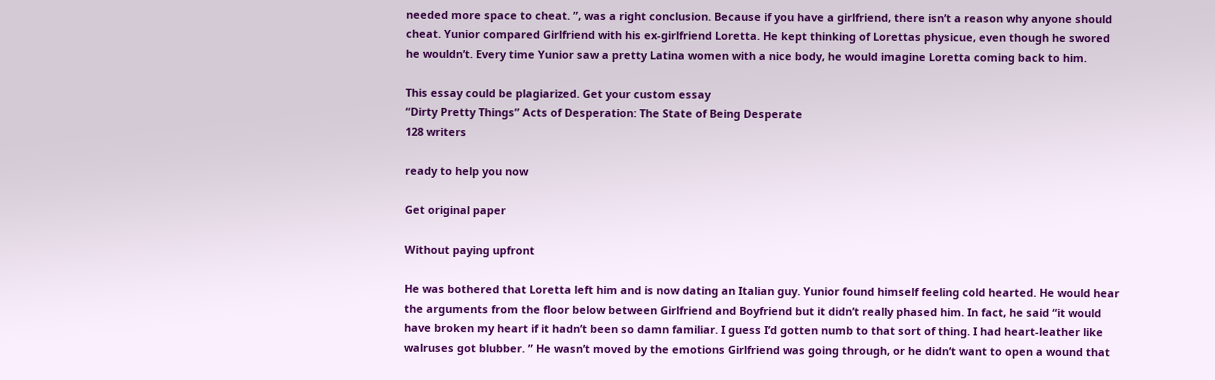needed more space to cheat. ”, was a right conclusion. Because if you have a girlfriend, there isn’t a reason why anyone should cheat. Yunior compared Girlfriend with his ex-girlfriend Loretta. He kept thinking of Lorettas physicue, even though he swored he wouldn’t. Every time Yunior saw a pretty Latina women with a nice body, he would imagine Loretta coming back to him.

This essay could be plagiarized. Get your custom essay
“Dirty Pretty Things” Acts of Desperation: The State of Being Desperate
128 writers

ready to help you now

Get original paper

Without paying upfront

He was bothered that Loretta left him and is now dating an Italian guy. Yunior found himself feeling cold hearted. He would hear the arguments from the floor below between Girlfriend and Boyfriend but it didn’t really phased him. In fact, he said “it would have broken my heart if it hadn’t been so damn familiar. I guess I’d gotten numb to that sort of thing. I had heart-leather like walruses got blubber. ” He wasn’t moved by the emotions Girlfriend was going through, or he didn’t want to open a wound that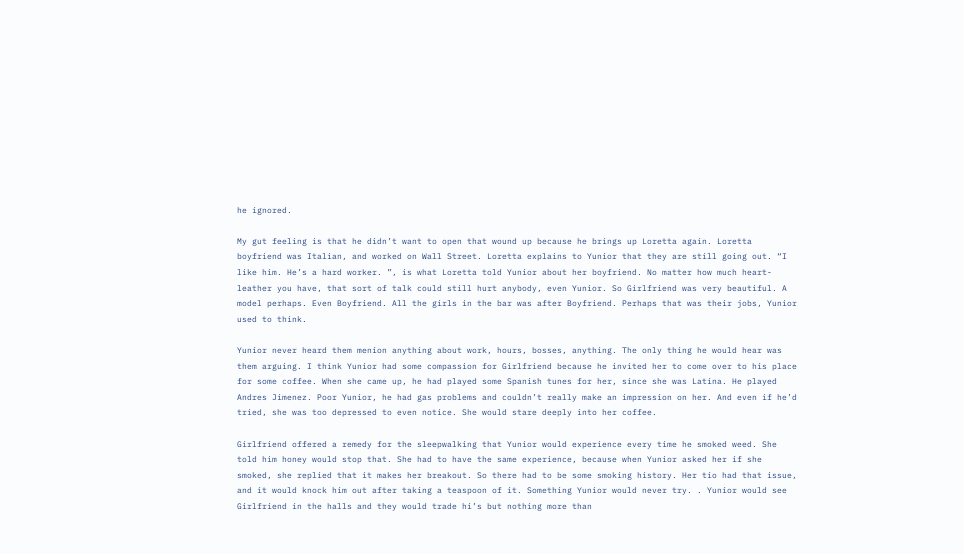he ignored.

My gut feeling is that he didn’t want to open that wound up because he brings up Loretta again. Loretta boyfriend was Italian, and worked on Wall Street. Loretta explains to Yunior that they are still going out. “I like him. He’s a hard worker. ”, is what Loretta told Yunior about her boyfriend. No matter how much heart-leather you have, that sort of talk could still hurt anybody, even Yunior. So Girlfriend was very beautiful. A model perhaps. Even Boyfriend. All the girls in the bar was after Boyfriend. Perhaps that was their jobs, Yunior used to think.

Yunior never heard them menion anything about work, hours, bosses, anything. The only thing he would hear was them arguing. I think Yunior had some compassion for Girlfriend because he invited her to come over to his place for some coffee. When she came up, he had played some Spanish tunes for her, since she was Latina. He played Andres Jimenez. Poor Yunior, he had gas problems and couldn’t really make an impression on her. And even if he’d tried, she was too depressed to even notice. She would stare deeply into her coffee.

Girlfriend offered a remedy for the sleepwalking that Yunior would experience every time he smoked weed. She told him honey would stop that. She had to have the same experience, because when Yunior asked her if she smoked, she replied that it makes her breakout. So there had to be some smoking history. Her tio had that issue, and it would knock him out after taking a teaspoon of it. Something Yunior would never try. . Yunior would see Girlfriend in the halls and they would trade hi’s but nothing more than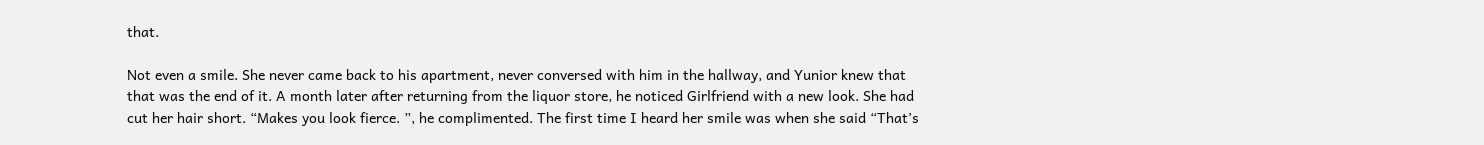that.

Not even a smile. She never came back to his apartment, never conversed with him in the hallway, and Yunior knew that that was the end of it. A month later after returning from the liquor store, he noticed Girlfriend with a new look. She had cut her hair short. “Makes you look fierce. ”, he complimented. The first time I heard her smile was when she said “That’s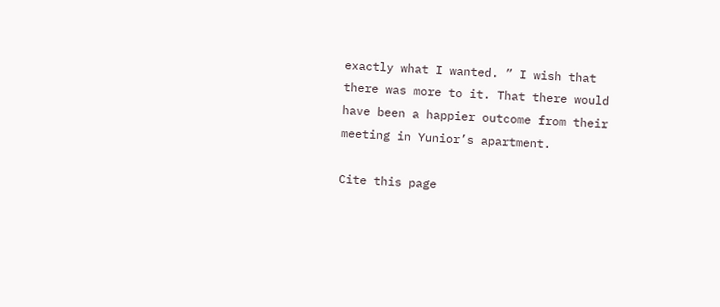exactly what I wanted. ” I wish that there was more to it. That there would have been a happier outcome from their meeting in Yunior’s apartment.

Cite this page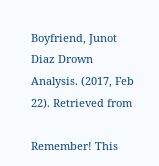Boyfriend, Junot Diaz Drown Analysis. (2017, Feb 22). Retrieved from

Remember! This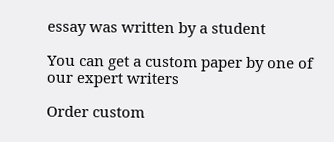essay was written by a student

You can get a custom paper by one of our expert writers

Order custom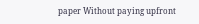paper Without paying upfront